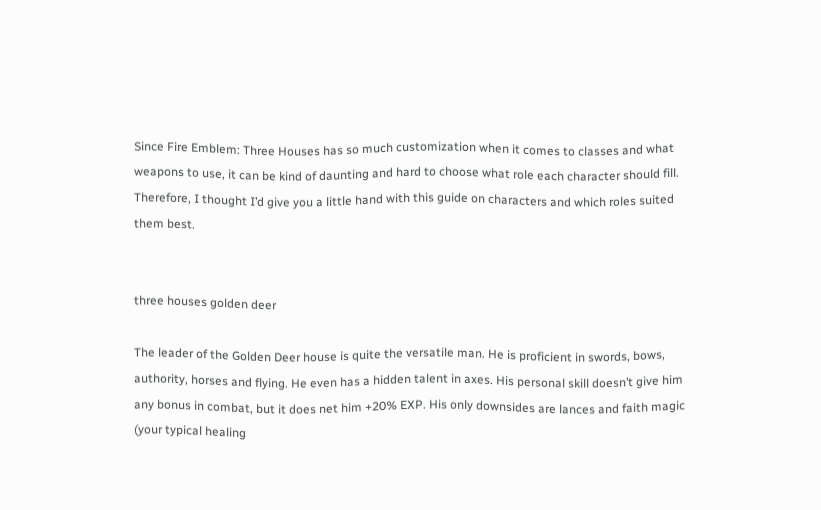Since Fire Emblem: Three Houses has so much customization when it comes to classes and what weapons to use, it can be kind of daunting and hard to choose what role each character should fill. Therefore, I thought I’d give you a little hand with this guide on characters and which roles suited them best.


three houses golden deer

The leader of the Golden Deer house is quite the versatile man. He is proficient in swords, bows, authority, horses and flying. He even has a hidden talent in axes. His personal skill doesn’t give him any bonus in combat, but it does net him +20% EXP. His only downsides are lances and faith magic (your typical healing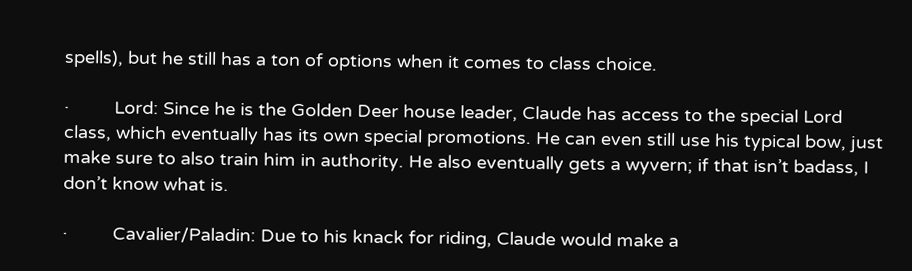spells), but he still has a ton of options when it comes to class choice.

·         Lord: Since he is the Golden Deer house leader, Claude has access to the special Lord class, which eventually has its own special promotions. He can even still use his typical bow, just make sure to also train him in authority. He also eventually gets a wyvern; if that isn’t badass, I don’t know what is.

·         Cavalier/Paladin: Due to his knack for riding, Claude would make a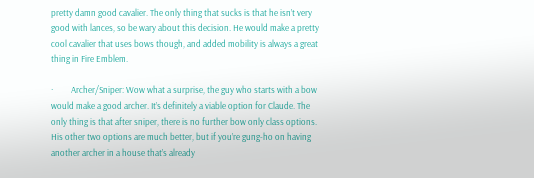pretty damn good cavalier. The only thing that sucks is that he isn’t very good with lances, so be wary about this decision. He would make a pretty cool cavalier that uses bows though, and added mobility is always a great thing in Fire Emblem.

·         Archer/Sniper: Wow what a surprise, the guy who starts with a bow would make a good archer. It’s definitely a viable option for Claude. The only thing is that after sniper, there is no further bow only class options. His other two options are much better, but if you’re gung-ho on having another archer in a house that’s already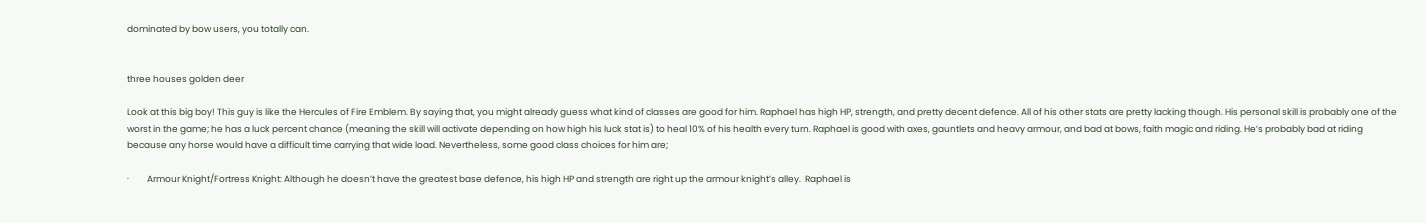dominated by bow users, you totally can.


three houses golden deer

Look at this big boy! This guy is like the Hercules of Fire Emblem. By saying that, you might already guess what kind of classes are good for him. Raphael has high HP, strength, and pretty decent defence. All of his other stats are pretty lacking though. His personal skill is probably one of the worst in the game; he has a luck percent chance (meaning the skill will activate depending on how high his luck stat is) to heal 10% of his health every turn. Raphael is good with axes, gauntlets and heavy armour, and bad at bows, faith magic and riding. He’s probably bad at riding because any horse would have a difficult time carrying that wide load. Nevertheless, some good class choices for him are;

·         Armour Knight/Fortress Knight: Although he doesn’t have the greatest base defence, his high HP and strength are right up the armour knight’s alley.  Raphael is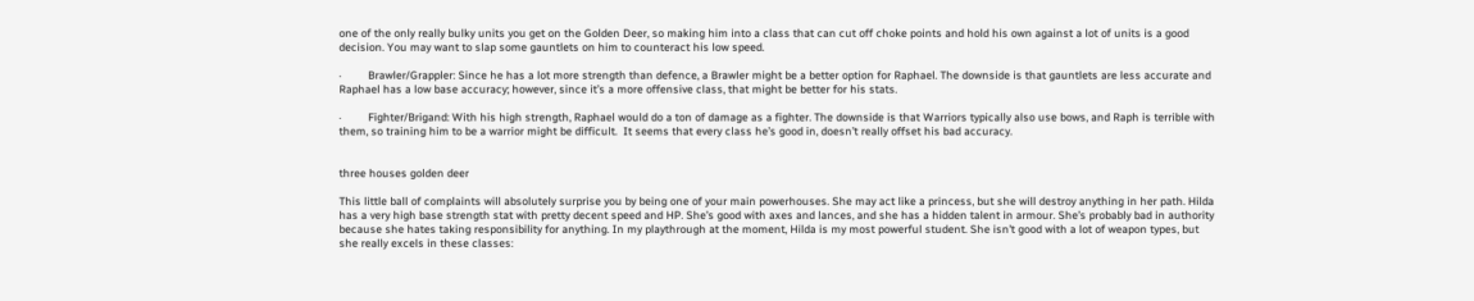one of the only really bulky units you get on the Golden Deer, so making him into a class that can cut off choke points and hold his own against a lot of units is a good decision. You may want to slap some gauntlets on him to counteract his low speed.

·         Brawler/Grappler: Since he has a lot more strength than defence, a Brawler might be a better option for Raphael. The downside is that gauntlets are less accurate and Raphael has a low base accuracy; however, since it’s a more offensive class, that might be better for his stats.

·         Fighter/Brigand: With his high strength, Raphael would do a ton of damage as a fighter. The downside is that Warriors typically also use bows, and Raph is terrible with them, so training him to be a warrior might be difficult.  It seems that every class he’s good in, doesn’t really offset his bad accuracy.


three houses golden deer

This little ball of complaints will absolutely surprise you by being one of your main powerhouses. She may act like a princess, but she will destroy anything in her path. Hilda has a very high base strength stat with pretty decent speed and HP. She’s good with axes and lances, and she has a hidden talent in armour. She’s probably bad in authority because she hates taking responsibility for anything. In my playthrough at the moment, Hilda is my most powerful student. She isn’t good with a lot of weapon types, but she really excels in these classes: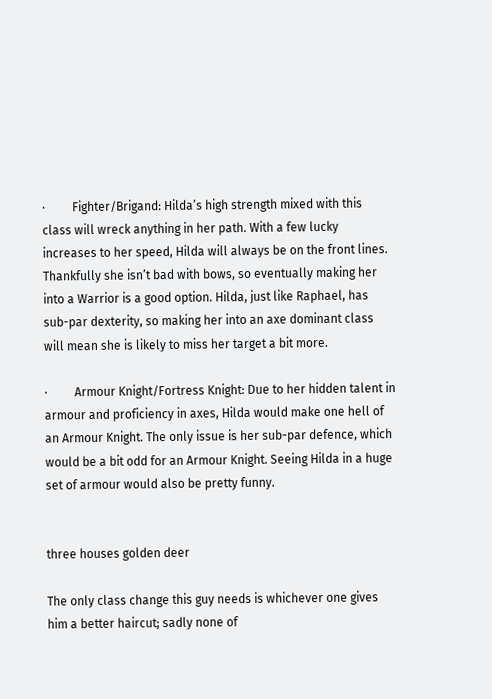·         Fighter/Brigand: Hilda’s high strength mixed with this class will wreck anything in her path. With a few lucky increases to her speed, Hilda will always be on the front lines. Thankfully she isn’t bad with bows, so eventually making her into a Warrior is a good option. Hilda, just like Raphael, has sub-par dexterity, so making her into an axe dominant class will mean she is likely to miss her target a bit more.

·         Armour Knight/Fortress Knight: Due to her hidden talent in armour and proficiency in axes, Hilda would make one hell of an Armour Knight. The only issue is her sub-par defence, which would be a bit odd for an Armour Knight. Seeing Hilda in a huge set of armour would also be pretty funny.


three houses golden deer

The only class change this guy needs is whichever one gives him a better haircut; sadly none of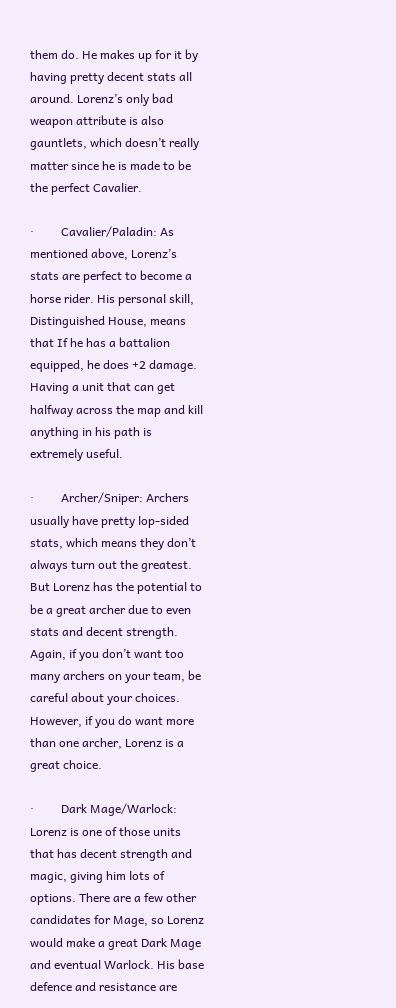them do. He makes up for it by having pretty decent stats all around. Lorenz’s only bad weapon attribute is also gauntlets, which doesn’t really matter since he is made to be the perfect Cavalier.

·         Cavalier/Paladin: As mentioned above, Lorenz’s stats are perfect to become a horse rider. His personal skill, Distinguished House, means that If he has a battalion equipped, he does +2 damage. Having a unit that can get halfway across the map and kill anything in his path is extremely useful.

·         Archer/Sniper: Archers usually have pretty lop-sided stats, which means they don’t always turn out the greatest. But Lorenz has the potential to be a great archer due to even stats and decent strength. Again, if you don’t want too many archers on your team, be careful about your choices. However, if you do want more than one archer, Lorenz is a great choice.

·         Dark Mage/Warlock: Lorenz is one of those units that has decent strength and magic, giving him lots of options. There are a few other candidates for Mage, so Lorenz would make a great Dark Mage and eventual Warlock. His base defence and resistance are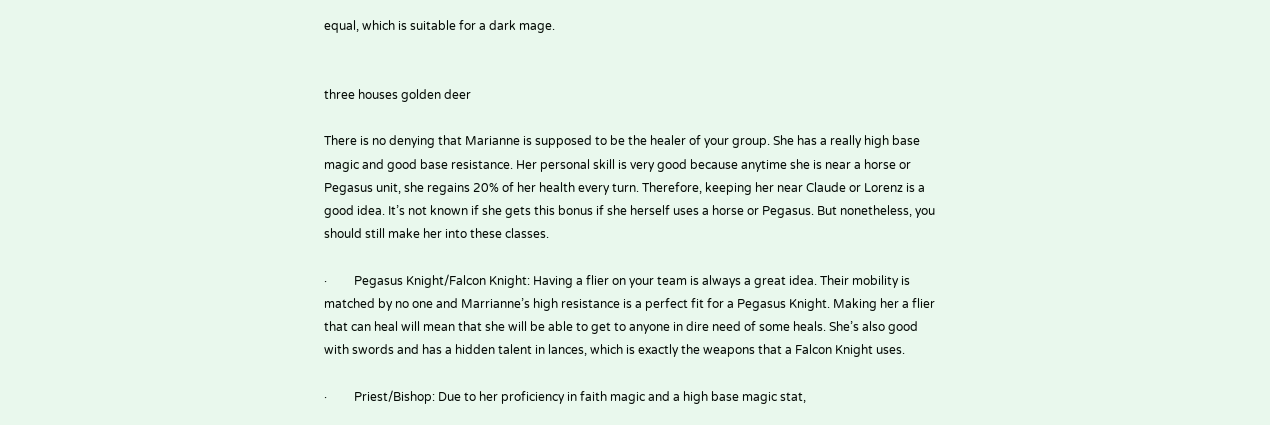equal, which is suitable for a dark mage.


three houses golden deer

There is no denying that Marianne is supposed to be the healer of your group. She has a really high base magic and good base resistance. Her personal skill is very good because anytime she is near a horse or Pegasus unit, she regains 20% of her health every turn. Therefore, keeping her near Claude or Lorenz is a good idea. It’s not known if she gets this bonus if she herself uses a horse or Pegasus. But nonetheless, you should still make her into these classes.

·         Pegasus Knight/Falcon Knight: Having a flier on your team is always a great idea. Their mobility is matched by no one and Marrianne’s high resistance is a perfect fit for a Pegasus Knight. Making her a flier that can heal will mean that she will be able to get to anyone in dire need of some heals. She’s also good with swords and has a hidden talent in lances, which is exactly the weapons that a Falcon Knight uses.

·         Priest/Bishop: Due to her proficiency in faith magic and a high base magic stat,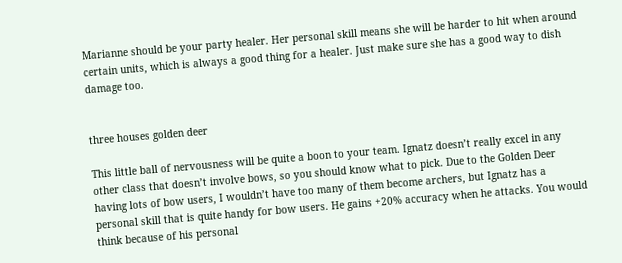Marianne should be your party healer. Her personal skill means she will be harder to hit when around certain units, which is always a good thing for a healer. Just make sure she has a good way to dish damage too.


three houses golden deer

This little ball of nervousness will be quite a boon to your team. Ignatz doesn’t really excel in any other class that doesn’t involve bows, so you should know what to pick. Due to the Golden Deer having lots of bow users, I wouldn’t have too many of them become archers, but Ignatz has a personal skill that is quite handy for bow users. He gains +20% accuracy when he attacks. You would think because of his personal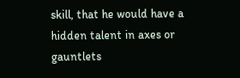skill, that he would have a hidden talent in axes or gauntlets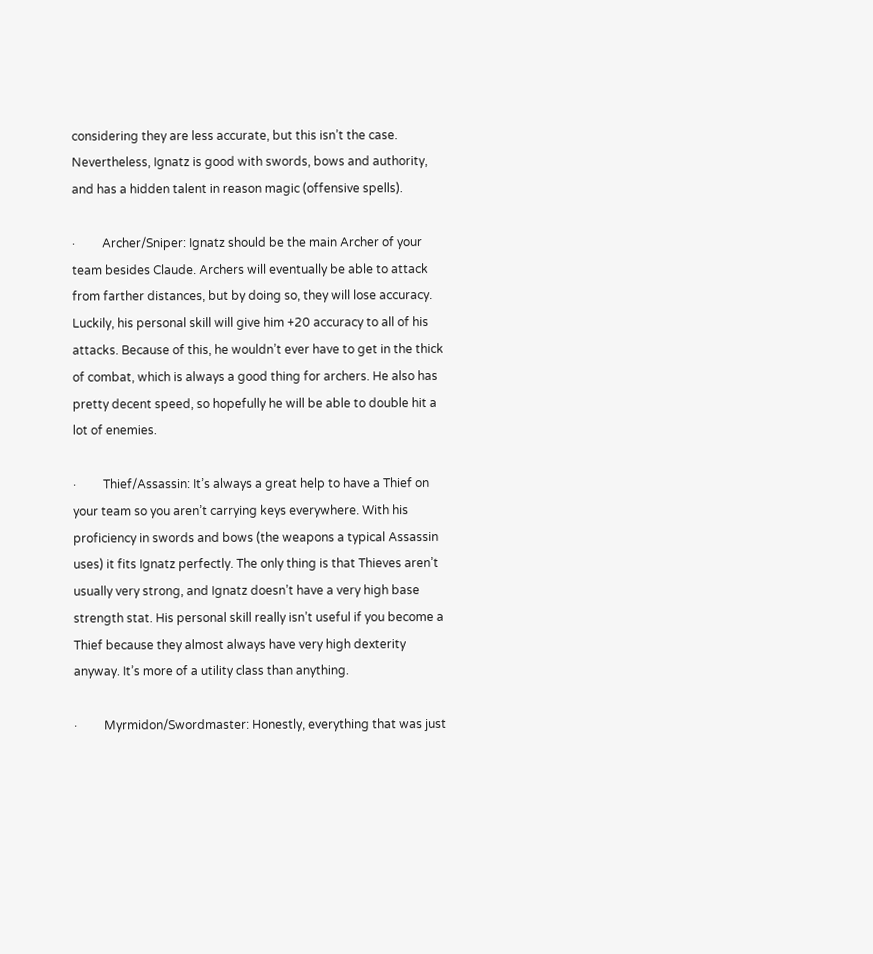considering they are less accurate, but this isn’t the case. Nevertheless, Ignatz is good with swords, bows and authority, and has a hidden talent in reason magic (offensive spells).

·         Archer/Sniper: Ignatz should be the main Archer of your team besides Claude. Archers will eventually be able to attack from farther distances, but by doing so, they will lose accuracy. Luckily, his personal skill will give him +20 accuracy to all of his attacks. Because of this, he wouldn’t ever have to get in the thick of combat, which is always a good thing for archers. He also has pretty decent speed, so hopefully he will be able to double hit a lot of enemies.

·         Thief/Assassin: It’s always a great help to have a Thief on your team so you aren’t carrying keys everywhere. With his proficiency in swords and bows (the weapons a typical Assassin uses) it fits Ignatz perfectly. The only thing is that Thieves aren’t usually very strong, and Ignatz doesn’t have a very high base strength stat. His personal skill really isn’t useful if you become a Thief because they almost always have very high dexterity anyway. It’s more of a utility class than anything.

·         Myrmidon/Swordmaster: Honestly, everything that was just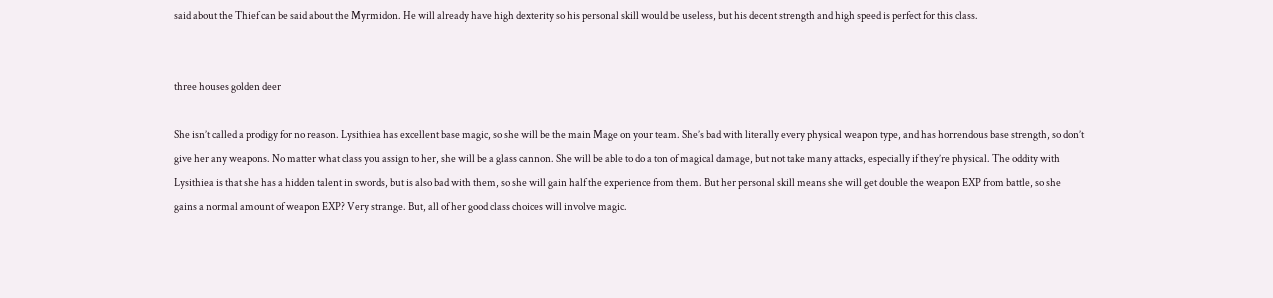said about the Thief can be said about the Myrmidon. He will already have high dexterity so his personal skill would be useless, but his decent strength and high speed is perfect for this class.


three houses golden deer

She isn’t called a prodigy for no reason. Lysithiea has excellent base magic, so she will be the main Mage on your team. She’s bad with literally every physical weapon type, and has horrendous base strength, so don’t give her any weapons. No matter what class you assign to her, she will be a glass cannon. She will be able to do a ton of magical damage, but not take many attacks, especially if they’re physical. The oddity with Lysithiea is that she has a hidden talent in swords, but is also bad with them, so she will gain half the experience from them. But her personal skill means she will get double the weapon EXP from battle, so she gains a normal amount of weapon EXP? Very strange. But, all of her good class choices will involve magic.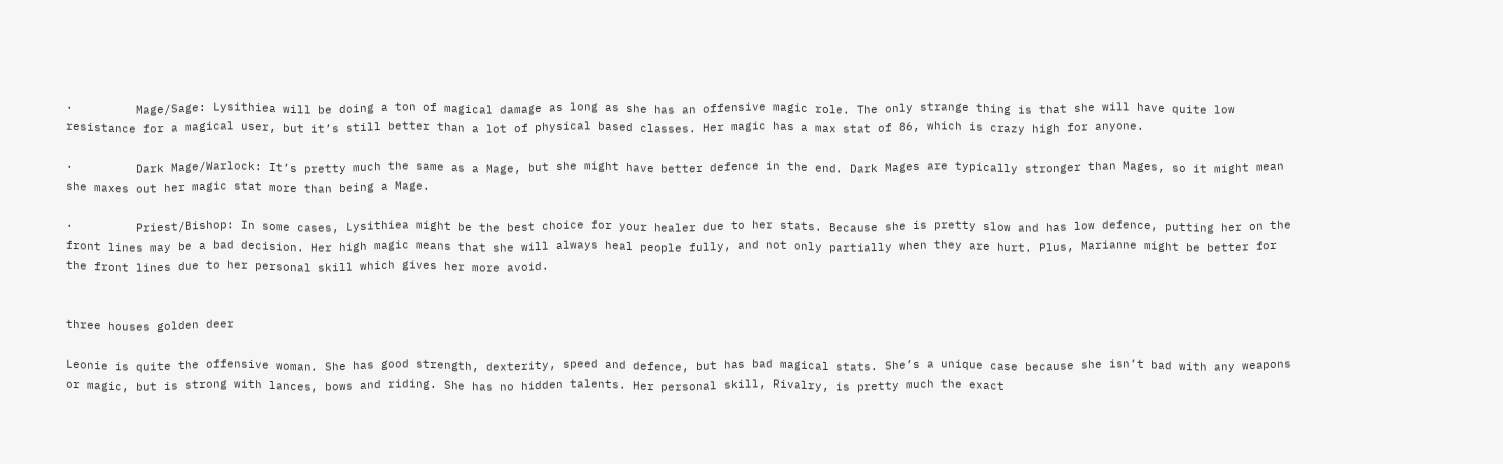·         Mage/Sage: Lysithiea will be doing a ton of magical damage as long as she has an offensive magic role. The only strange thing is that she will have quite low resistance for a magical user, but it’s still better than a lot of physical based classes. Her magic has a max stat of 86, which is crazy high for anyone.

·         Dark Mage/Warlock: It’s pretty much the same as a Mage, but she might have better defence in the end. Dark Mages are typically stronger than Mages, so it might mean she maxes out her magic stat more than being a Mage.

·         Priest/Bishop: In some cases, Lysithiea might be the best choice for your healer due to her stats. Because she is pretty slow and has low defence, putting her on the front lines may be a bad decision. Her high magic means that she will always heal people fully, and not only partially when they are hurt. Plus, Marianne might be better for the front lines due to her personal skill which gives her more avoid.


three houses golden deer

Leonie is quite the offensive woman. She has good strength, dexterity, speed and defence, but has bad magical stats. She’s a unique case because she isn’t bad with any weapons or magic, but is strong with lances, bows and riding. She has no hidden talents. Her personal skill, Rivalry, is pretty much the exact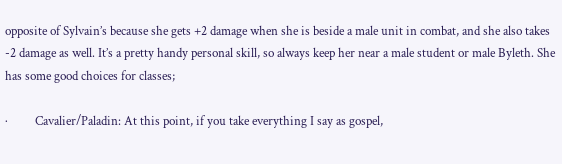opposite of Sylvain’s because she gets +2 damage when she is beside a male unit in combat, and she also takes -2 damage as well. It’s a pretty handy personal skill, so always keep her near a male student or male Byleth. She has some good choices for classes;

·         Cavalier/Paladin: At this point, if you take everything I say as gospel,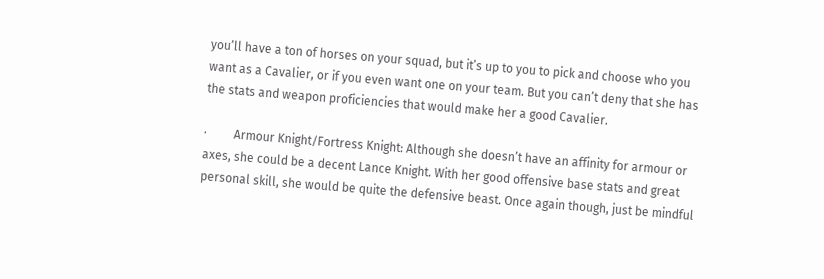you’ll have a ton of horses on your squad, but it’s up to you to pick and choose who you want as a Cavalier, or if you even want one on your team. But you can’t deny that she has the stats and weapon proficiencies that would make her a good Cavalier.

·         Armour Knight/Fortress Knight: Although she doesn’t have an affinity for armour or axes, she could be a decent Lance Knight. With her good offensive base stats and great personal skill, she would be quite the defensive beast. Once again though, just be mindful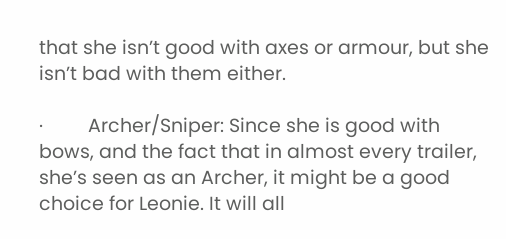that she isn’t good with axes or armour, but she isn’t bad with them either.

·         Archer/Sniper: Since she is good with bows, and the fact that in almost every trailer, she’s seen as an Archer, it might be a good choice for Leonie. It will all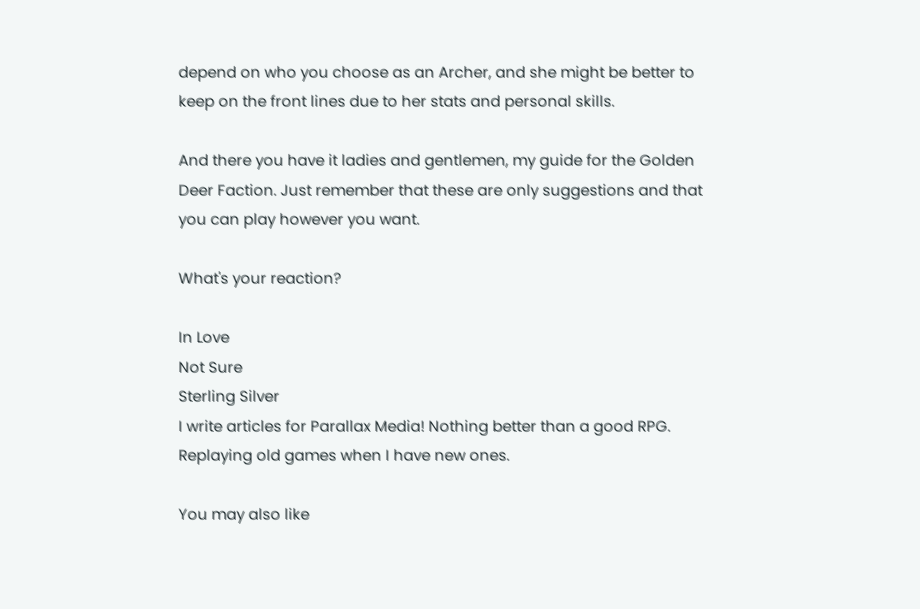depend on who you choose as an Archer, and she might be better to keep on the front lines due to her stats and personal skills.

And there you have it ladies and gentlemen, my guide for the Golden Deer Faction. Just remember that these are only suggestions and that you can play however you want.

What's your reaction?

In Love
Not Sure
Sterling Silver
I write articles for Parallax Media! Nothing better than a good RPG. Replaying old games when I have new ones.

You may also like